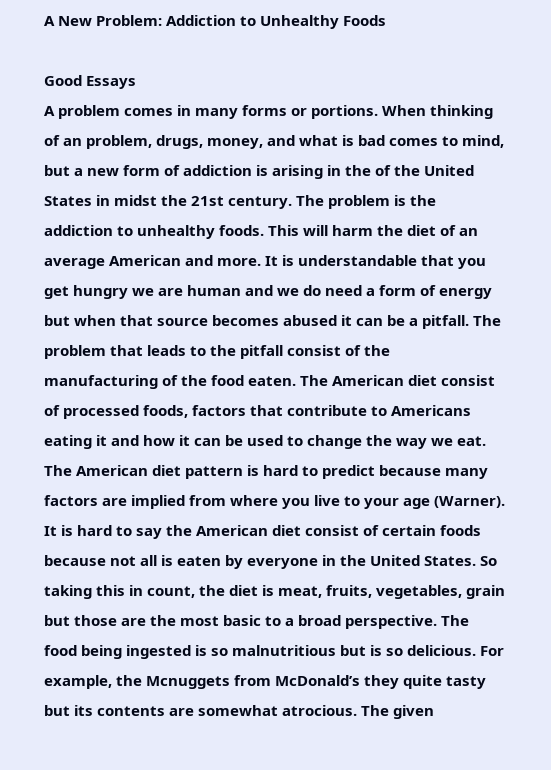A New Problem: Addiction to Unhealthy Foods

Good Essays
A problem comes in many forms or portions. When thinking of an problem, drugs, money, and what is bad comes to mind, but a new form of addiction is arising in the of the United States in midst the 21st century. The problem is the addiction to unhealthy foods. This will harm the diet of an average American and more. It is understandable that you get hungry we are human and we do need a form of energy but when that source becomes abused it can be a pitfall. The problem that leads to the pitfall consist of the manufacturing of the food eaten. The American diet consist of processed foods, factors that contribute to Americans eating it and how it can be used to change the way we eat. The American diet pattern is hard to predict because many factors are implied from where you live to your age (Warner). It is hard to say the American diet consist of certain foods because not all is eaten by everyone in the United States. So taking this in count, the diet is meat, fruits, vegetables, grain but those are the most basic to a broad perspective. The food being ingested is so malnutritious but is so delicious. For example, the Mcnuggets from McDonald’s they quite tasty but its contents are somewhat atrocious. The given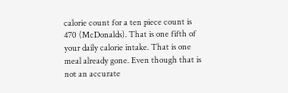calorie count for a ten piece count is 470 (McDonalds). That is one fifth of your daily calorie intake. That is one meal already gone. Even though that is not an accurate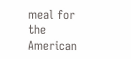meal for the American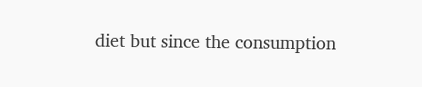diet but since the consumption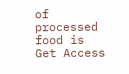of processed food is
Get Access